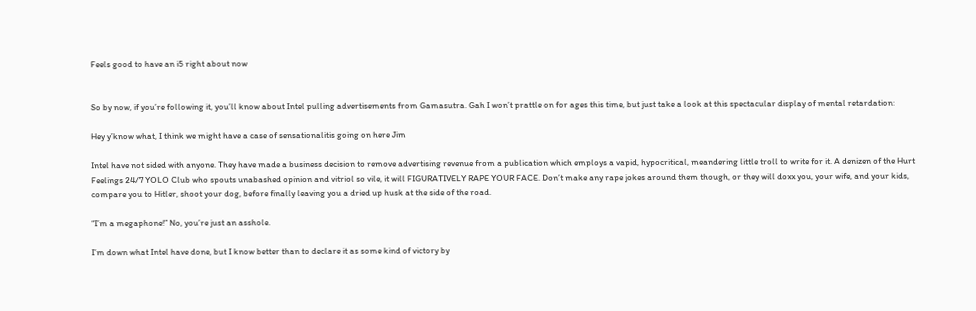Feels good to have an i5 right about now


So by now, if you’re following it, you’ll know about Intel pulling advertisements from Gamasutra. Gah I won’t prattle on for ages this time, but just take a look at this spectacular display of mental retardation:

Hey y’know what, I think we might have a case of sensationalitis going on here Jim

Intel have not sided with anyone. They have made a business decision to remove advertising revenue from a publication which employs a vapid, hypocritical, meandering little troll to write for it. A denizen of the Hurt Feelings 24/7 YOLO Club who spouts unabashed opinion and vitriol so vile, it will FIGURATIVELY RAPE YOUR FACE. Don’t make any rape jokes around them though, or they will doxx you, your wife, and your kids, compare you to Hitler, shoot your dog, before finally leaving you a dried up husk at the side of the road.

“I’m a megaphone!” No, you’re just an asshole.

I’m down what Intel have done, but I know better than to declare it as some kind of victory by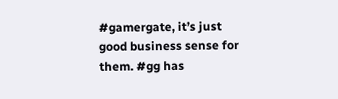#gamergate, it’s just good business sense for them. #gg has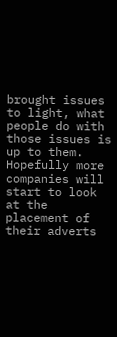brought issues to light, what people do with those issues is up to them. Hopefully more companies will start to look at the placement of their adverts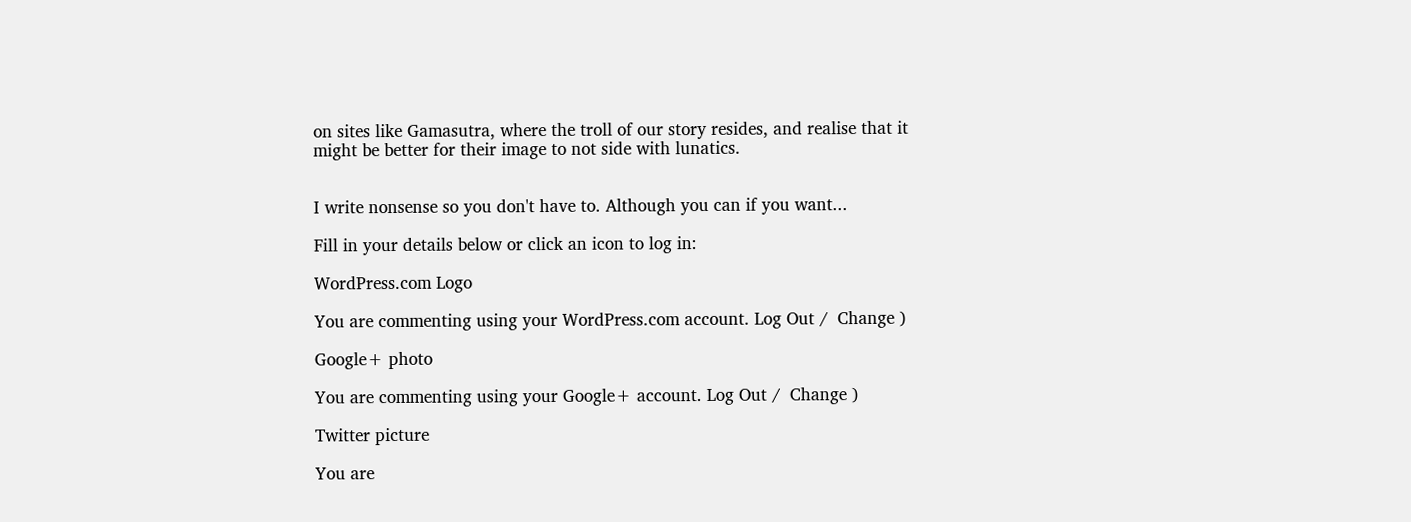on sites like Gamasutra, where the troll of our story resides, and realise that it might be better for their image to not side with lunatics.


I write nonsense so you don't have to. Although you can if you want...

Fill in your details below or click an icon to log in:

WordPress.com Logo

You are commenting using your WordPress.com account. Log Out /  Change )

Google+ photo

You are commenting using your Google+ account. Log Out /  Change )

Twitter picture

You are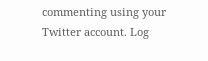commenting using your Twitter account. Log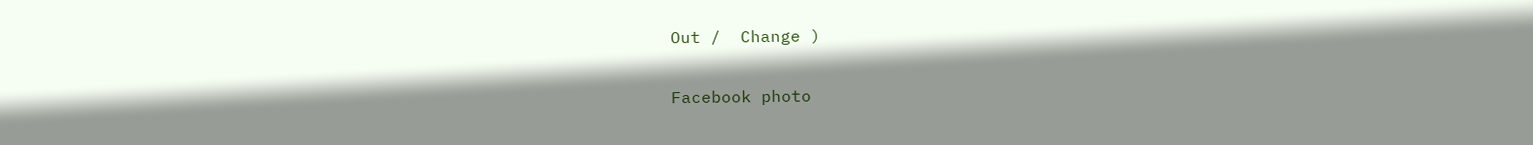Out /  Change )

Facebook photo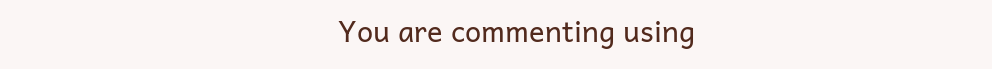You are commenting using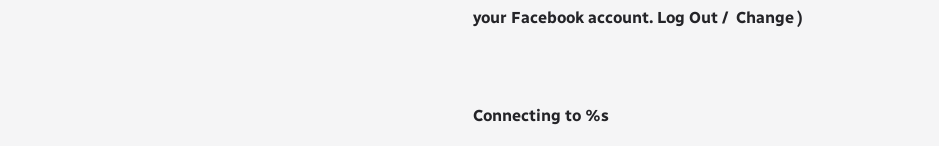your Facebook account. Log Out /  Change )


Connecting to %s